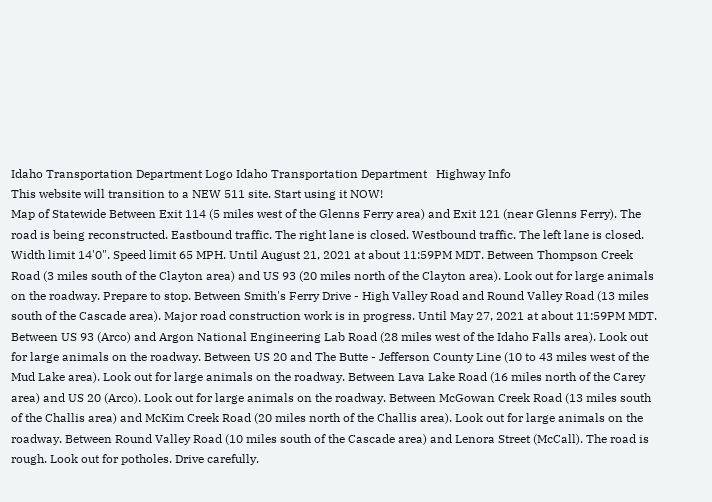Idaho Transportation Department Logo Idaho Transportation Department   Highway Info
This website will transition to a NEW 511 site. Start using it NOW!
Map of Statewide Between Exit 114 (5 miles west of the Glenns Ferry area) and Exit 121 (near Glenns Ferry). The road is being reconstructed. Eastbound traffic. The right lane is closed. Westbound traffic. The left lane is closed. Width limit 14'0". Speed limit 65 MPH. Until August 21, 2021 at about 11:59PM MDT. Between Thompson Creek Road (3 miles south of the Clayton area) and US 93 (20 miles north of the Clayton area). Look out for large animals on the roadway. Prepare to stop. Between Smith's Ferry Drive - High Valley Road and Round Valley Road (13 miles south of the Cascade area). Major road construction work is in progress. Until May 27, 2021 at about 11:59PM MDT. Between US 93 (Arco) and Argon National Engineering Lab Road (28 miles west of the Idaho Falls area). Look out for large animals on the roadway. Between US 20 and The Butte - Jefferson County Line (10 to 43 miles west of the Mud Lake area). Look out for large animals on the roadway. Between Lava Lake Road (16 miles north of the Carey area) and US 20 (Arco). Look out for large animals on the roadway. Between McGowan Creek Road (13 miles south of the Challis area) and McKim Creek Road (20 miles north of the Challis area). Look out for large animals on the roadway. Between Round Valley Road (10 miles south of the Cascade area) and Lenora Street (McCall). The road is rough. Look out for potholes. Drive carefully.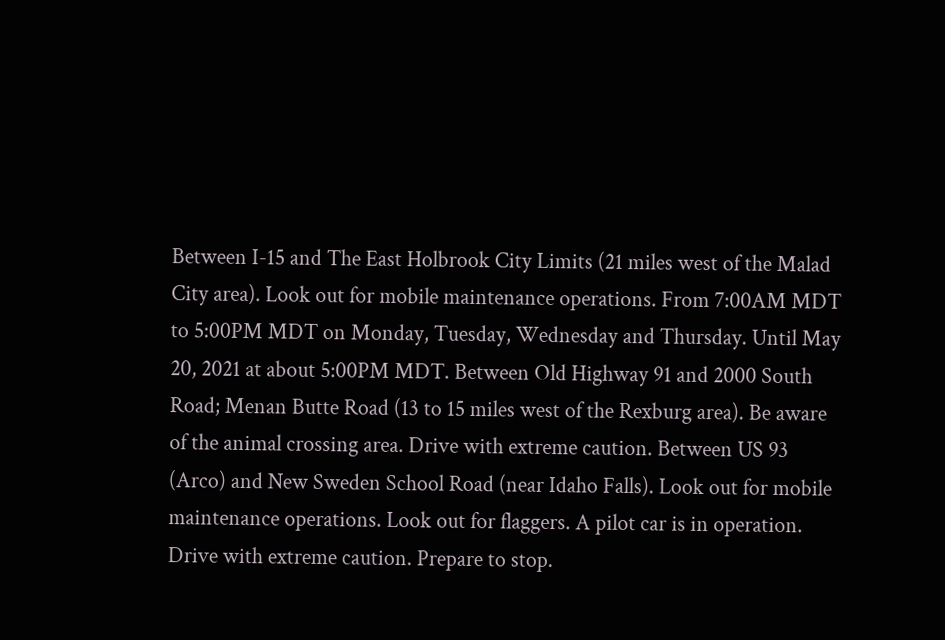Between I-15 and The East Holbrook City Limits (21 miles west of the Malad City area). Look out for mobile maintenance operations. From 7:00AM MDT to 5:00PM MDT on Monday, Tuesday, Wednesday and Thursday. Until May 20, 2021 at about 5:00PM MDT. Between Old Highway 91 and 2000 South Road; Menan Butte Road (13 to 15 miles west of the Rexburg area). Be aware of the animal crossing area. Drive with extreme caution. Between US 93 (Arco) and New Sweden School Road (near Idaho Falls). Look out for mobile maintenance operations. Look out for flaggers. A pilot car is in operation. Drive with extreme caution. Prepare to stop.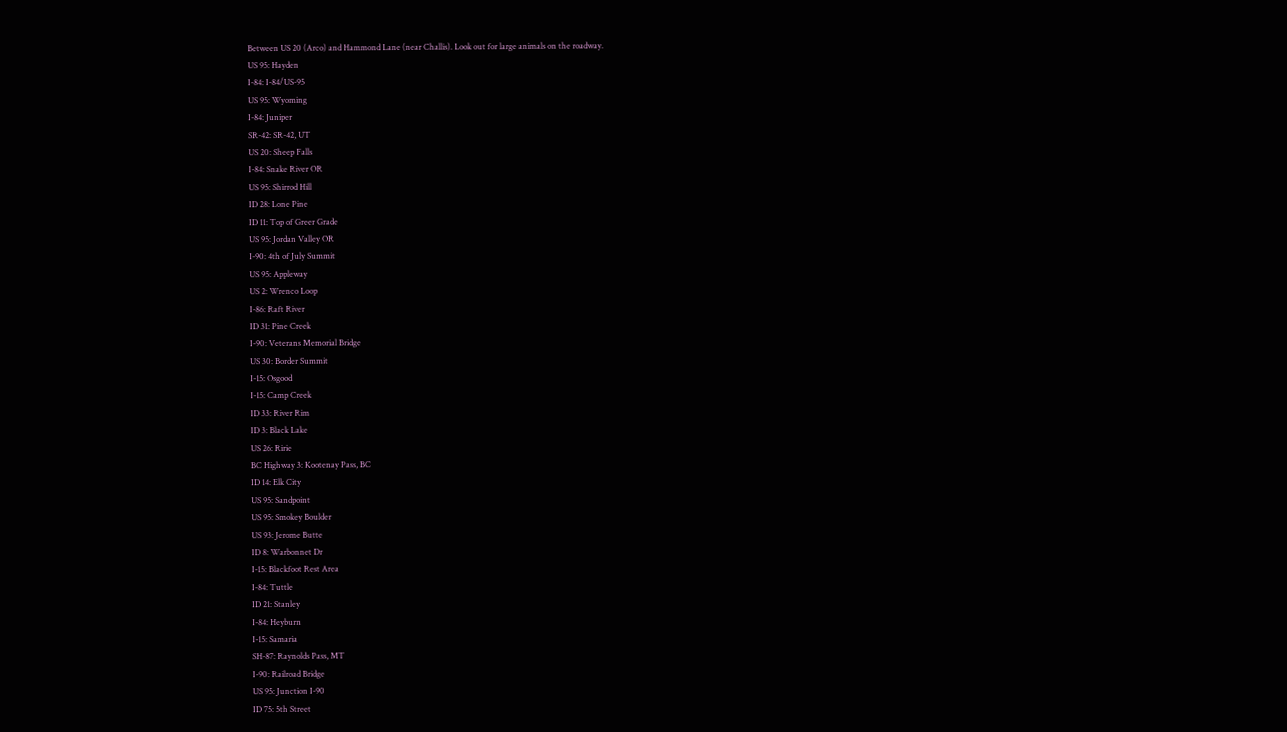Between US 20 (Arco) and Hammond Lane (near Challis). Look out for large animals on the roadway.
US 95: Hayden
I-84: I-84/US-95
US 95: Wyoming
I-84: Juniper
SR-42: SR-42, UT
US 20: Sheep Falls
I-84: Snake River OR
US 95: Shirrod Hill
ID 28: Lone Pine
ID 11: Top of Greer Grade
US 95: Jordan Valley OR
I-90: 4th of July Summit
US 95: Appleway
US 2: Wrenco Loop
I-86: Raft River
ID 31: Pine Creek
I-90: Veterans Memorial Bridge
US 30: Border Summit
I-15: Osgood
I-15: Camp Creek
ID 33: River Rim
ID 3: Black Lake
US 26: Ririe
BC Highway 3: Kootenay Pass, BC
ID 14: Elk City
US 95: Sandpoint
US 95: Smokey Boulder
US 93: Jerome Butte
ID 8: Warbonnet Dr
I-15: Blackfoot Rest Area
I-84: Tuttle
ID 21: Stanley
I-84: Heyburn
I-15: Samaria
SH-87: Raynolds Pass, MT
I-90: Railroad Bridge
US 95: Junction I-90
ID 75: 5th Street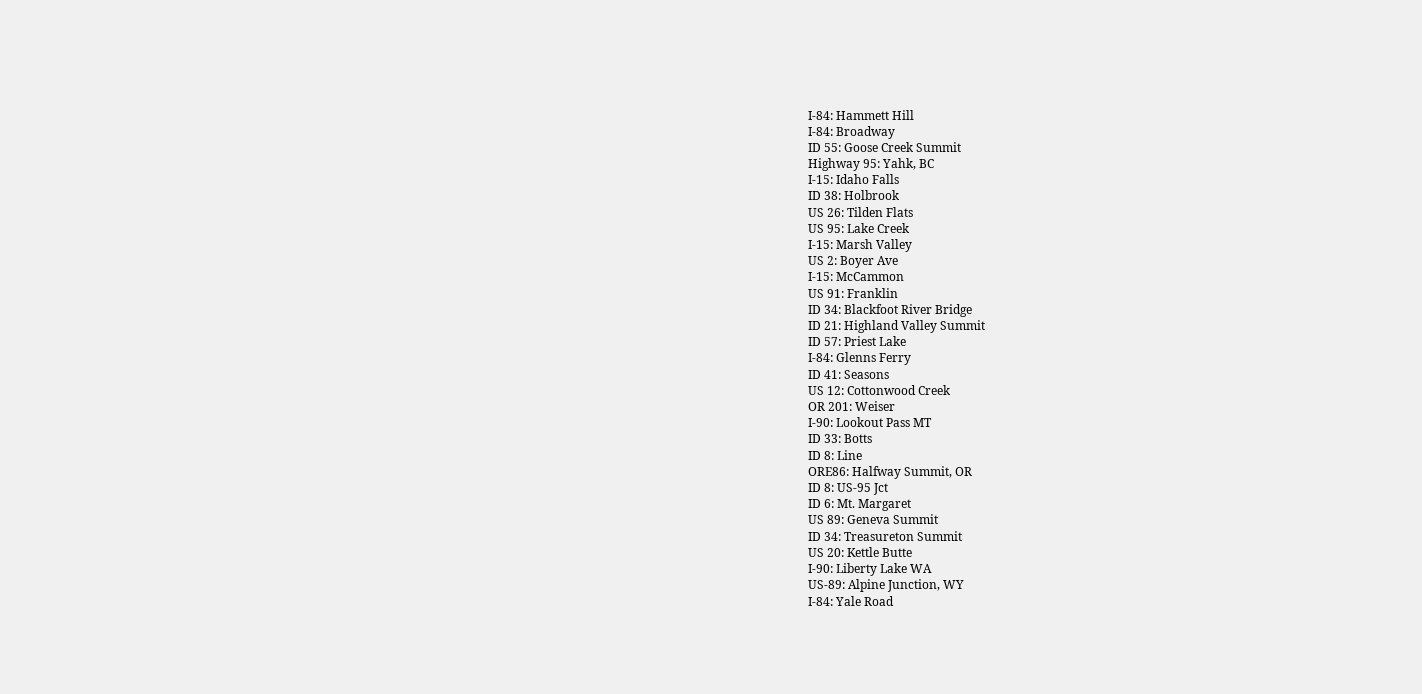I-84: Hammett Hill
I-84: Broadway
ID 55: Goose Creek Summit
Highway 95: Yahk, BC
I-15: Idaho Falls
ID 38: Holbrook
US 26: Tilden Flats
US 95: Lake Creek
I-15: Marsh Valley
US 2: Boyer Ave
I-15: McCammon
US 91: Franklin
ID 34: Blackfoot River Bridge
ID 21: Highland Valley Summit
ID 57: Priest Lake
I-84: Glenns Ferry
ID 41: Seasons
US 12: Cottonwood Creek
OR 201: Weiser
I-90: Lookout Pass MT
ID 33: Botts
ID 8: Line
ORE86: Halfway Summit, OR
ID 8: US-95 Jct
ID 6: Mt. Margaret
US 89: Geneva Summit
ID 34: Treasureton Summit
US 20: Kettle Butte
I-90: Liberty Lake WA
US-89: Alpine Junction, WY
I-84: Yale Road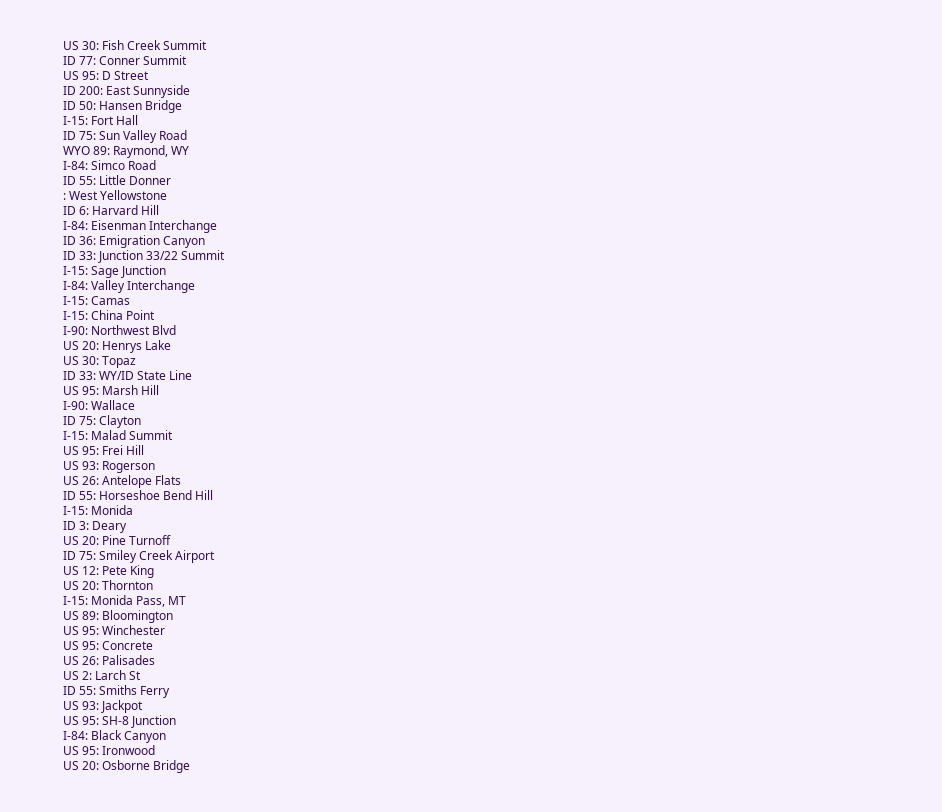US 30: Fish Creek Summit
ID 77: Conner Summit
US 95: D Street
ID 200: East Sunnyside
ID 50: Hansen Bridge
I-15: Fort Hall
ID 75: Sun Valley Road
WYO 89: Raymond, WY
I-84: Simco Road
ID 55: Little Donner
: West Yellowstone
ID 6: Harvard Hill
I-84: Eisenman Interchange
ID 36: Emigration Canyon
ID 33: Junction 33/22 Summit
I-15: Sage Junction
I-84: Valley Interchange
I-15: Camas
I-15: China Point
I-90: Northwest Blvd
US 20: Henrys Lake
US 30: Topaz
ID 33: WY/ID State Line
US 95: Marsh Hill
I-90: Wallace
ID 75: Clayton
I-15: Malad Summit
US 95: Frei Hill
US 93: Rogerson
US 26: Antelope Flats
ID 55: Horseshoe Bend Hill
I-15: Monida
ID 3: Deary
US 20: Pine Turnoff
ID 75: Smiley Creek Airport
US 12: Pete King
US 20: Thornton
I-15: Monida Pass, MT
US 89: Bloomington
US 95: Winchester
US 95: Concrete
US 26: Palisades
US 2: Larch St
ID 55: Smiths Ferry
US 93: Jackpot
US 95: SH-8 Junction
I-84: Black Canyon
US 95: Ironwood
US 20: Osborne Bridge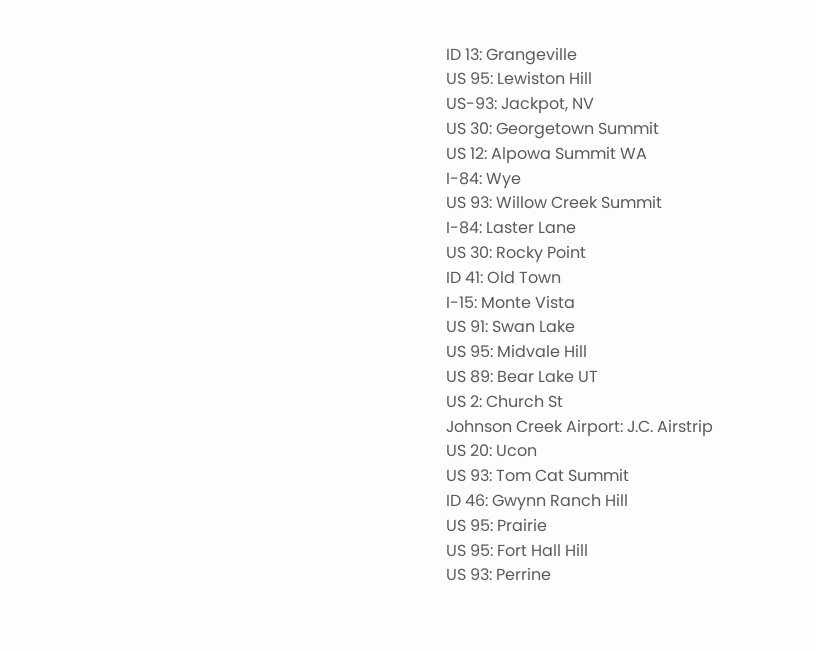ID 13: Grangeville
US 95: Lewiston Hill
US-93: Jackpot, NV
US 30: Georgetown Summit
US 12: Alpowa Summit WA
I-84: Wye
US 93: Willow Creek Summit
I-84: Laster Lane
US 30: Rocky Point
ID 41: Old Town
I-15: Monte Vista
US 91: Swan Lake
US 95: Midvale Hill
US 89: Bear Lake UT
US 2: Church St
Johnson Creek Airport: J.C. Airstrip
US 20: Ucon
US 93: Tom Cat Summit
ID 46: Gwynn Ranch Hill
US 95: Prairie
US 95: Fort Hall Hill
US 93: Perrine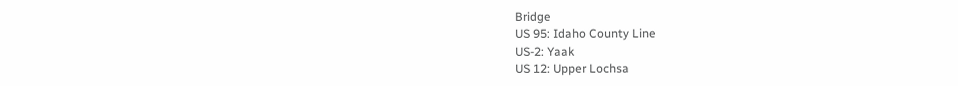Bridge
US 95: Idaho County Line
US-2: Yaak
US 12: Upper Lochsa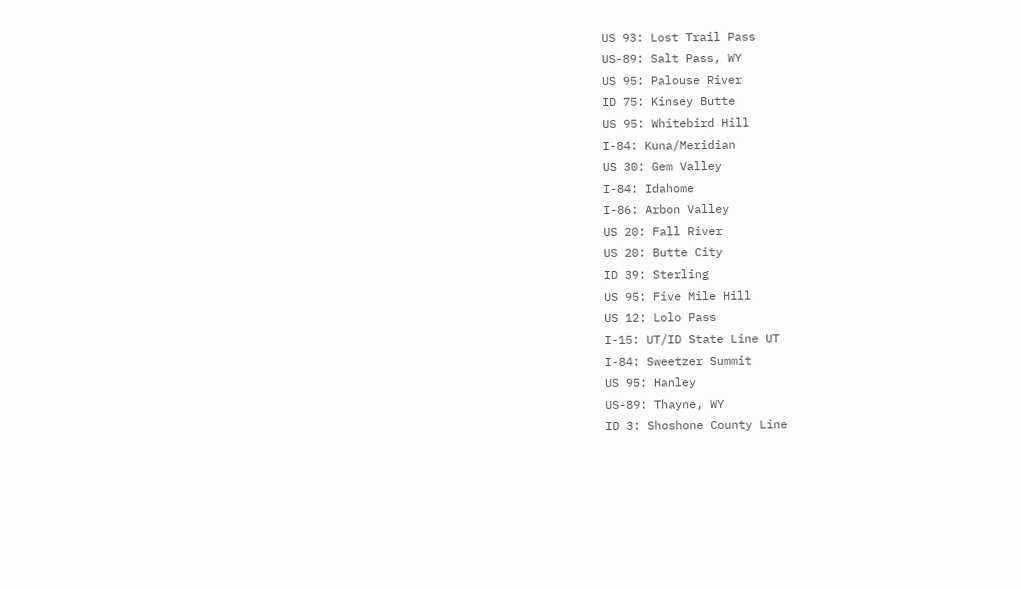US 93: Lost Trail Pass
US-89: Salt Pass, WY
US 95: Palouse River
ID 75: Kinsey Butte
US 95: Whitebird Hill
I-84: Kuna/Meridian
US 30: Gem Valley
I-84: Idahome
I-86: Arbon Valley
US 20: Fall River
US 20: Butte City
ID 39: Sterling
US 95: Five Mile Hill
US 12: Lolo Pass
I-15: UT/ID State Line UT
I-84: Sweetzer Summit
US 95: Hanley
US-89: Thayne, WY
ID 3: Shoshone County Line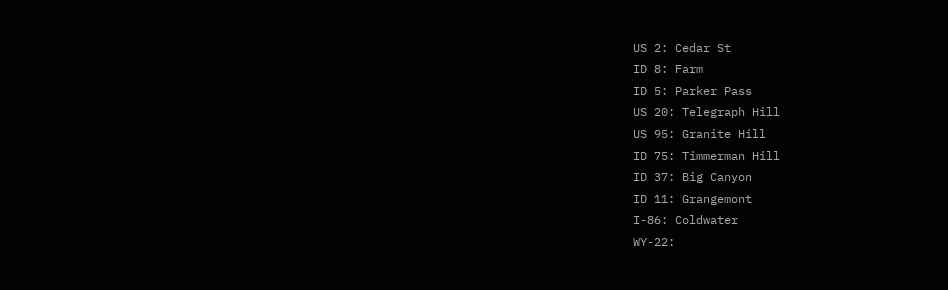US 2: Cedar St
ID 8: Farm
ID 5: Parker Pass
US 20: Telegraph Hill
US 95: Granite Hill
ID 75: Timmerman Hill
ID 37: Big Canyon
ID 11: Grangemont
I-86: Coldwater
WY-22: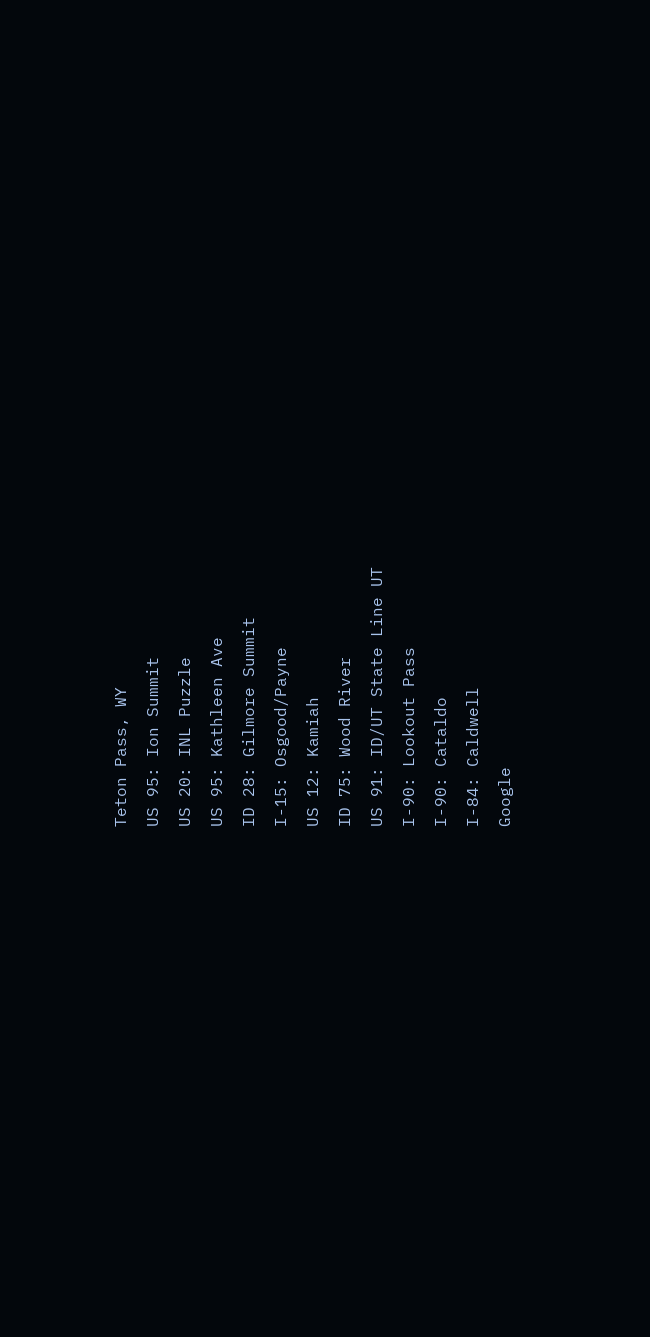Teton Pass, WY
US 95: Ion Summit
US 20: INL Puzzle
US 95: Kathleen Ave
ID 28: Gilmore Summit
I-15: Osgood/Payne
US 12: Kamiah
ID 75: Wood River
US 91: ID/UT State Line UT
I-90: Lookout Pass
I-90: Cataldo
I-84: Caldwell
Google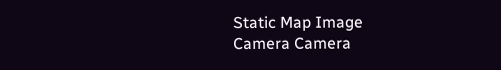Static Map Image
Camera Camera